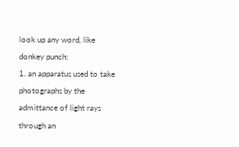look up any word, like donkey punch:
1. an apparatus used to take photographs by the admittance of light rays through an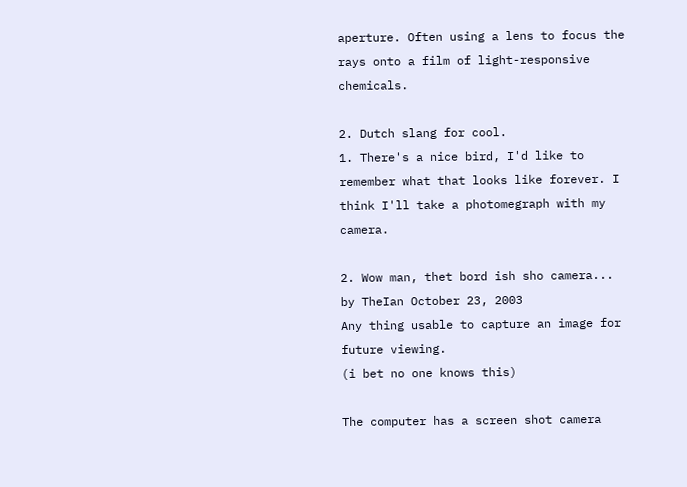aperture. Often using a lens to focus the rays onto a film of light-responsive chemicals.

2. Dutch slang for cool.
1. There's a nice bird, I'd like to remember what that looks like forever. I think I'll take a photomegraph with my camera.

2. Wow man, thet bord ish sho camera...
by TheIan October 23, 2003
Any thing usable to capture an image for future viewing.
(i bet no one knows this)

The computer has a screen shot camera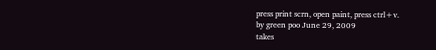press print scrn, open paint, press ctrl+v.
by green poo June 29, 2009
takes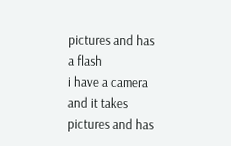pictures and has a flash
i have a camera and it takes pictures and has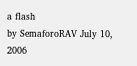a flash
by SemaforoRAV July 10, 2006